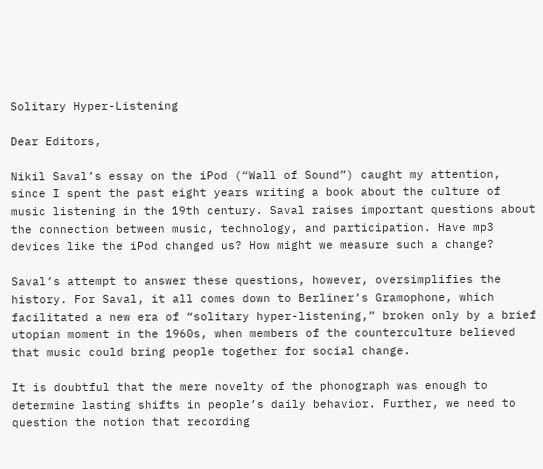Solitary Hyper-Listening

Dear Editors,

Nikil Saval’s essay on the iPod (“Wall of Sound”) caught my attention, since I spent the past eight years writing a book about the culture of music listening in the 19th century. Saval raises important questions about the connection between music, technology, and participation. Have mp3 devices like the iPod changed us? How might we measure such a change?

Saval’s attempt to answer these questions, however, oversimplifies the history. For Saval, it all comes down to Berliner’s Gramophone, which facilitated a new era of “solitary hyper-listening,” broken only by a brief utopian moment in the 1960s, when members of the counterculture believed that music could bring people together for social change.

It is doubtful that the mere novelty of the phonograph was enough to determine lasting shifts in people’s daily behavior. Further, we need to question the notion that recording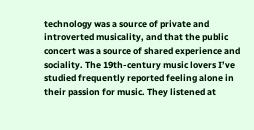technology was a source of private and introverted musicality, and that the public concert was a source of shared experience and sociality. The 19th-century music lovers I’ve studied frequently reported feeling alone in their passion for music. They listened at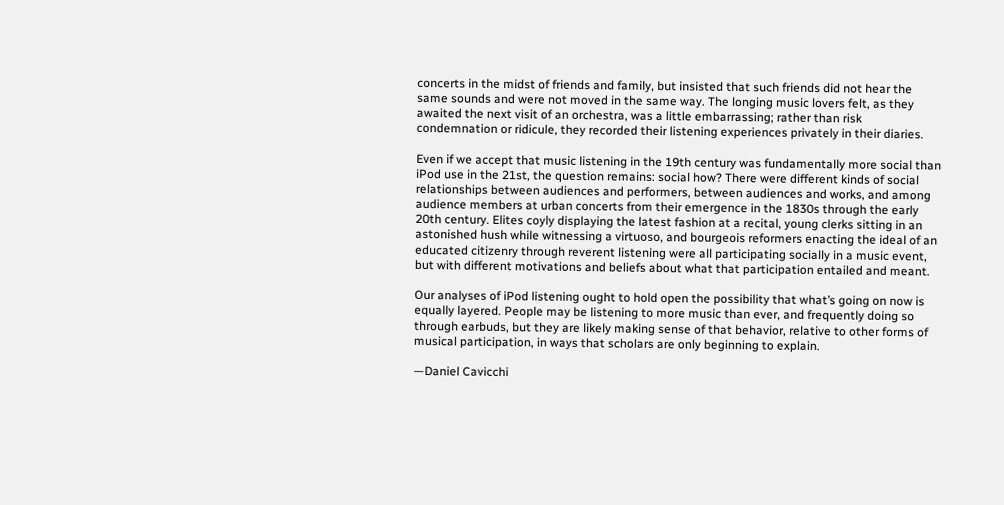concerts in the midst of friends and family, but insisted that such friends did not hear the same sounds and were not moved in the same way. The longing music lovers felt, as they awaited the next visit of an orchestra, was a little embarrassing; rather than risk condemnation or ridicule, they recorded their listening experiences privately in their diaries.

Even if we accept that music listening in the 19th century was fundamentally more social than iPod use in the 21st, the question remains: social how? There were different kinds of social relationships between audiences and performers, between audiences and works, and among audience members at urban concerts from their emergence in the 1830s through the early 20th century. Elites coyly displaying the latest fashion at a recital, young clerks sitting in an astonished hush while witnessing a virtuoso, and bourgeois reformers enacting the ideal of an educated citizenry through reverent listening were all participating socially in a music event, but with different motivations and beliefs about what that participation entailed and meant.

Our analyses of iPod listening ought to hold open the possibility that what’s going on now is equally layered. People may be listening to more music than ever, and frequently doing so through earbuds, but they are likely making sense of that behavior, relative to other forms of musical participation, in ways that scholars are only beginning to explain.

—Daniel Cavicchi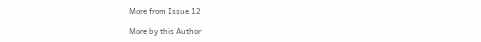More from Issue 12

More by this Author